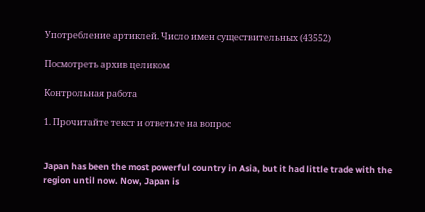Употребление артиклей. Число имен существительных (43552)

Посмотреть архив целиком

Контрольная работа

1. Прочитайте текст и ответьте на вопрос


Japan has been the most powerful country in Asia, but it had little trade with the region until now. Now, Japan is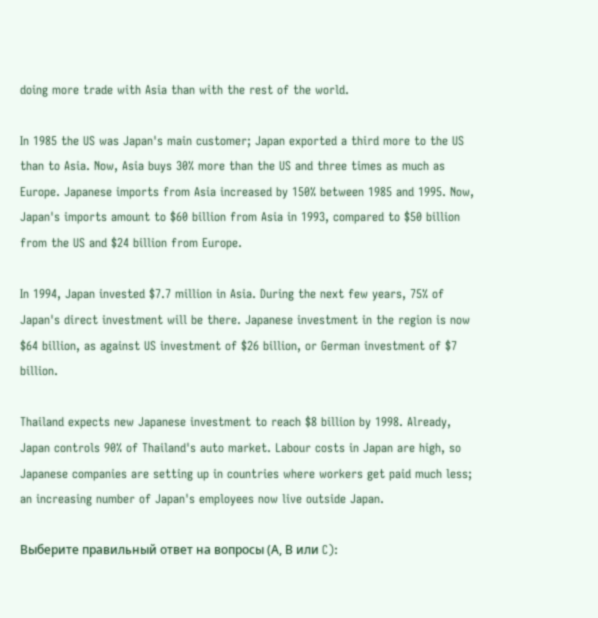doing more trade with Asia than with the rest of the world.

In 1985 the US was Japan's main customer; Japan exported a third more to the US than to Asia. Now, Asia buys 30% more than the US and three times as much as Europe. Japanese imports from Asia increased by 150% between 1985 and 1995. Now, Japan's imports amount to $60 billion from Asia in 1993, compared to $50 billion from the US and $24 billion from Europe.

In 1994, Japan invested $7.7 million in Asia. During the next few years, 75% of Japan's direct investment will be there. Japanese investment in the region is now $64 billion, as against US investment of $26 billion, or German investment of $7 billion.

Thailand expects new Japanese investment to reach $8 billion by 1998. Already, Japan controls 90% of Thailand's auto market. Labour costs in Japan are high, so Japanese companies are setting up in countries where workers get paid much less; an increasing number of Japan's employees now live outside Japan.

Выберите правильный ответ на вопросы (А, В или C):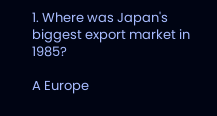1. Where was Japan's biggest export market in 1985?

A Europe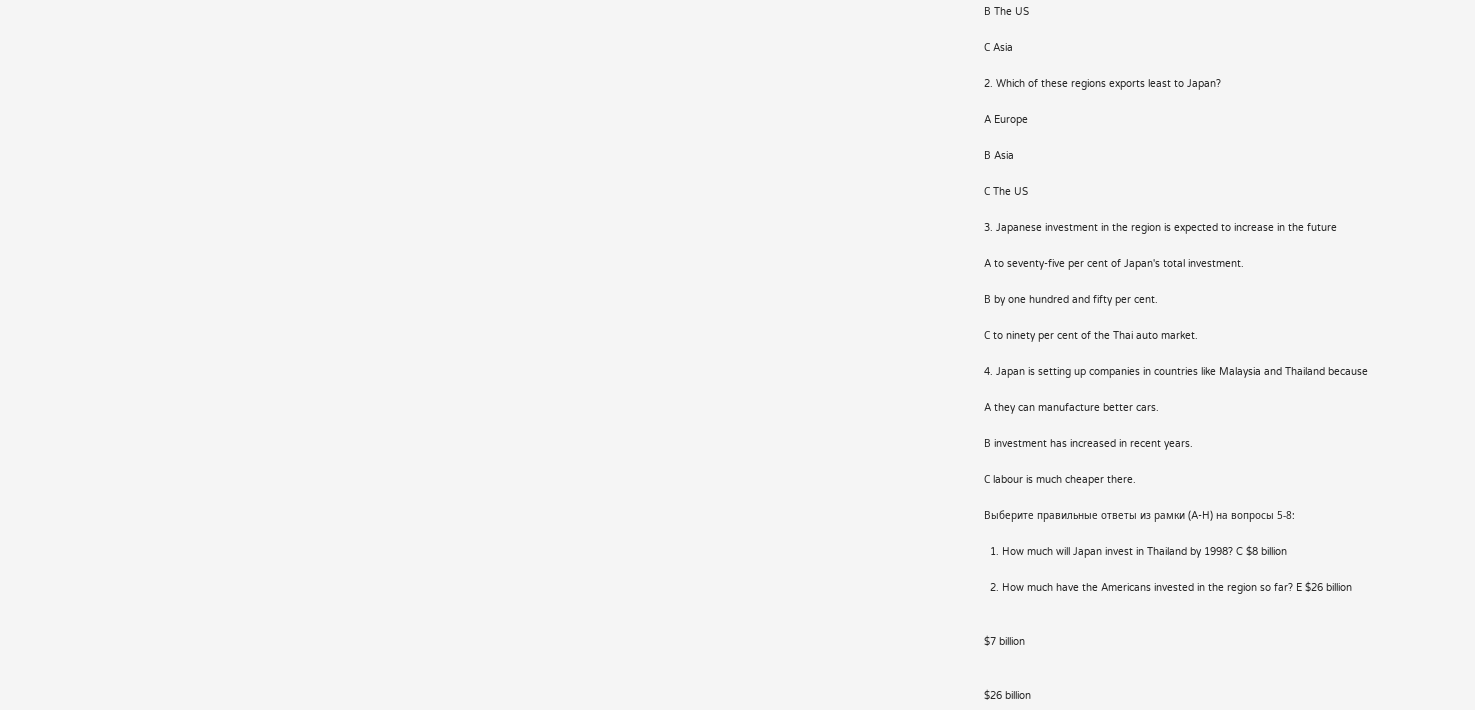В The US

С Asia

2. Which of these regions exports least to Japan?

A Europe

В Asia

С The US

3. Japanese investment in the region is expected to increase in the future

A to seventy-five per cent of Japan's total investment.

В by one hundred and fifty per cent.

С to ninety per cent of the Thai auto market.

4. Japan is setting up companies in countries like Malaysia and Thailand because

A they can manufacture better cars.

В investment has increased in recent years.

С labour is much cheaper there.

Выберите правильные ответы из рамки (A-H) на вопросы 5-8:

  1. How much will Japan invest in Thailand by 1998? C $8 billion

  2. How much have the Americans invested in the region so far? E $26 billion


$7 billion


$26 billion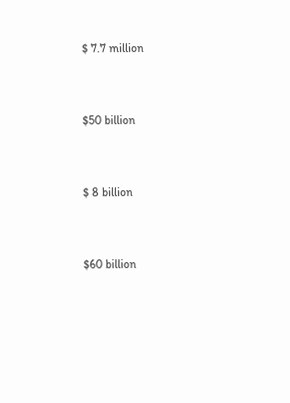$ 7.7 million


$50 billion


$ 8 billion


$60 billion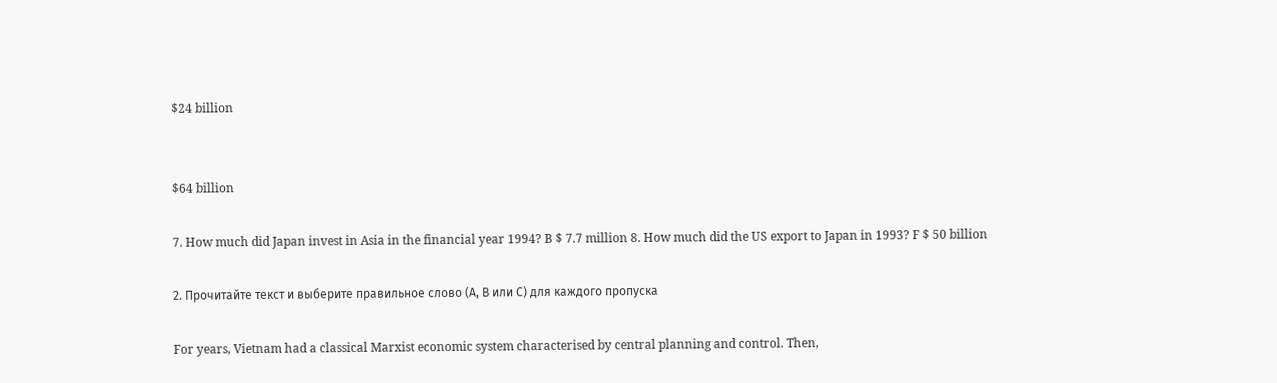$24 billion


$64 billion

7. How much did Japan invest in Asia in the financial year 1994? B $ 7.7 million 8. How much did the US export to Japan in 1993? F $ 50 billion

2. Прочитайте текст и выберите правильное слово (А, В или С) для каждого пропуска

For years, Vietnam had a classical Marxist economic system characterised by central planning and control. Then,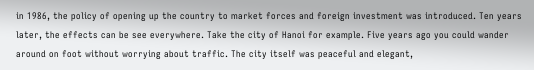in 1986, the policy of opening up the country to market forces and foreign investment was introduced. Ten years later, the effects can be see everywhere. Take the city of Hanoi for example. Five years ago you could wander around on foot without worrying about traffic. The city itself was peaceful and elegant,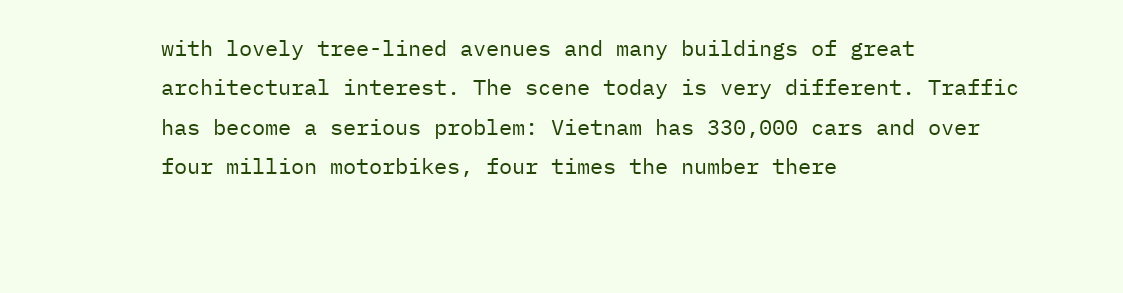with lovely tree-lined avenues and many buildings of great architectural interest. The scene today is very different. Traffic has become a serious problem: Vietnam has 330,000 cars and over four million motorbikes, four times the number there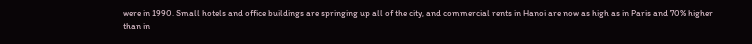were in 1990. Small hotels and office buildings are springing up all of the city, and commercial rents in Hanoi are now as high as in Paris and 70% higher than in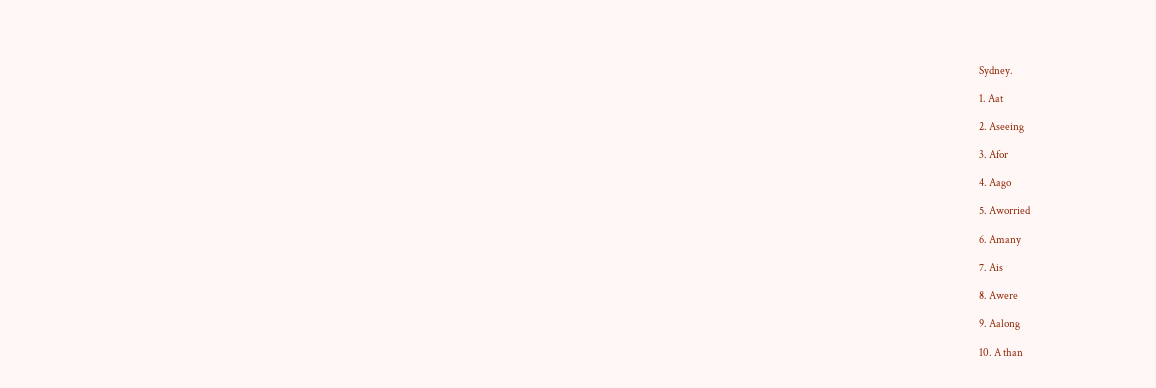Sydney.

1. Aat

2. Aseeing

3. Afor

4. Aago

5. Aworried

6. Amany

7. Ais

8. Awere

9. Aalong

10. A than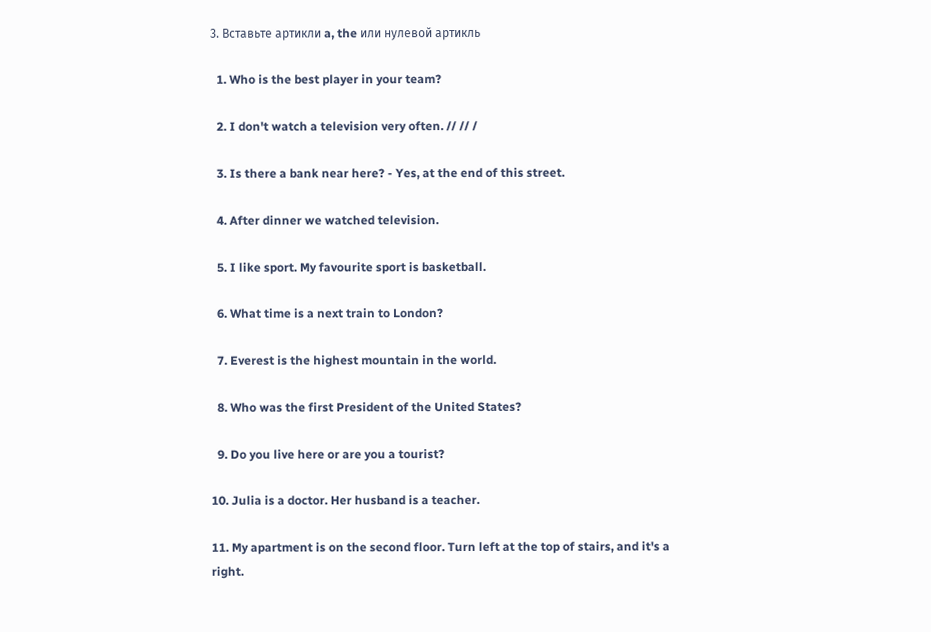3. Вставьте артикли a, the или нулевой артикль

  1. Who is the best player in your team?

  2. I don't watch a television very often. // // /

  3. Is there a bank near here? - Yes, at the end of this street.

  4. After dinner we watched television.

  5. I like sport. My favourite sport is basketball.

  6. What time is a next train to London?

  7. Everest is the highest mountain in the world.

  8. Who was the first President of the United States?

  9. Do you live here or are you a tourist?

10. Julia is a doctor. Her husband is a teacher.

11. My apartment is on the second floor. Turn left at the top of stairs, and it's a right.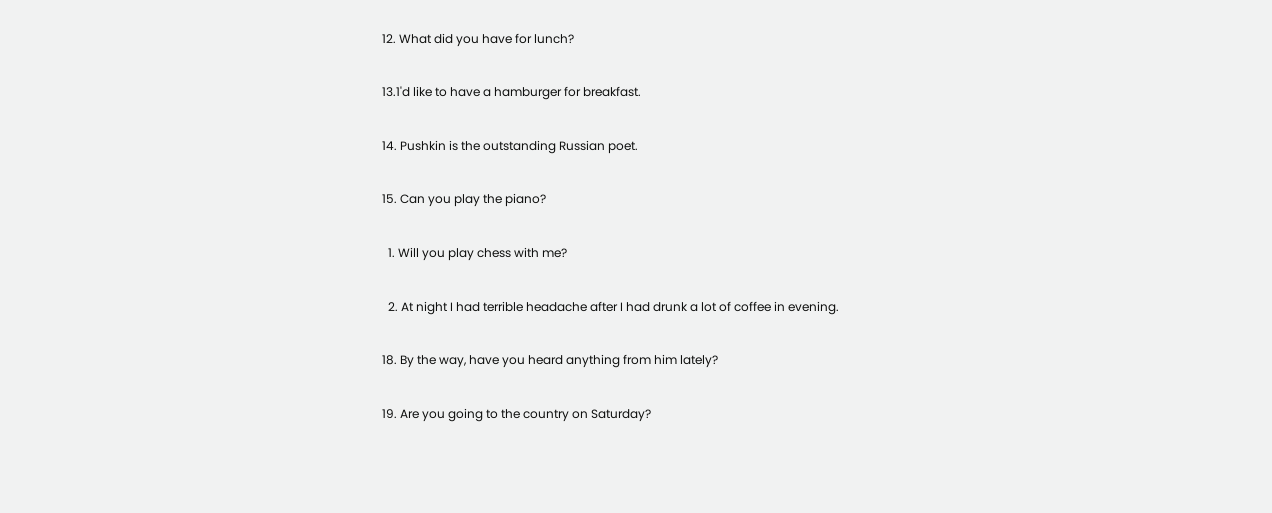12. What did you have for lunch?

13.1'd like to have a hamburger for breakfast.

14. Pushkin is the outstanding Russian poet.

15. Can you play the piano?

  1. Will you play chess with me?

  2. At night I had terrible headache after I had drunk a lot of coffee in evening.

18. By the way, have you heard anything from him lately?

19. Are you going to the country on Saturday?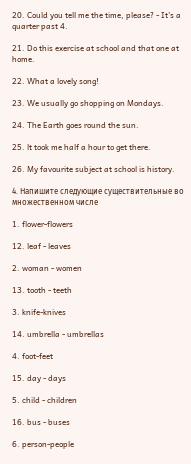20. Could you tell me the time, please? - It's a quarter past 4.

21. Do this exercise at school and that one at home.

22. What a lovely song!

23. We usually go shopping on Mondays.

24. The Earth goes round the sun.

25. lt took me half a hour to get there.

26. My favourite subject at school is history.

4. Напишите следующие существительные во множественном числе

1. flower-flowers

12. leaf - leaves

2. woman - women

13. tooth - teeth

3. knife-knives

14. umbrella - umbrellas

4. foot-feet

15. day - days

5. child - children

16. bus - buses

6. person-people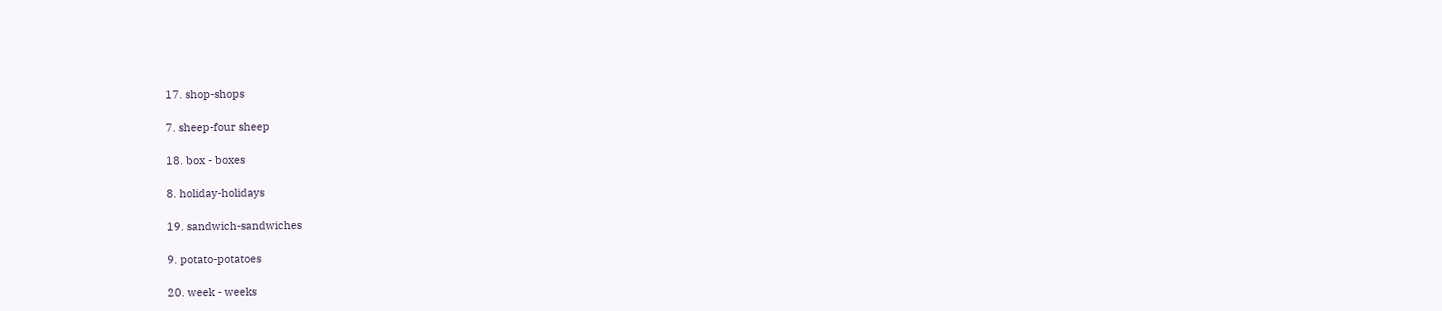17. shop-shops

7. sheep-four sheep

18. box - boxes

8. holiday-holidays

19. sandwich-sandwiches

9. potato-potatoes

20. week - weeks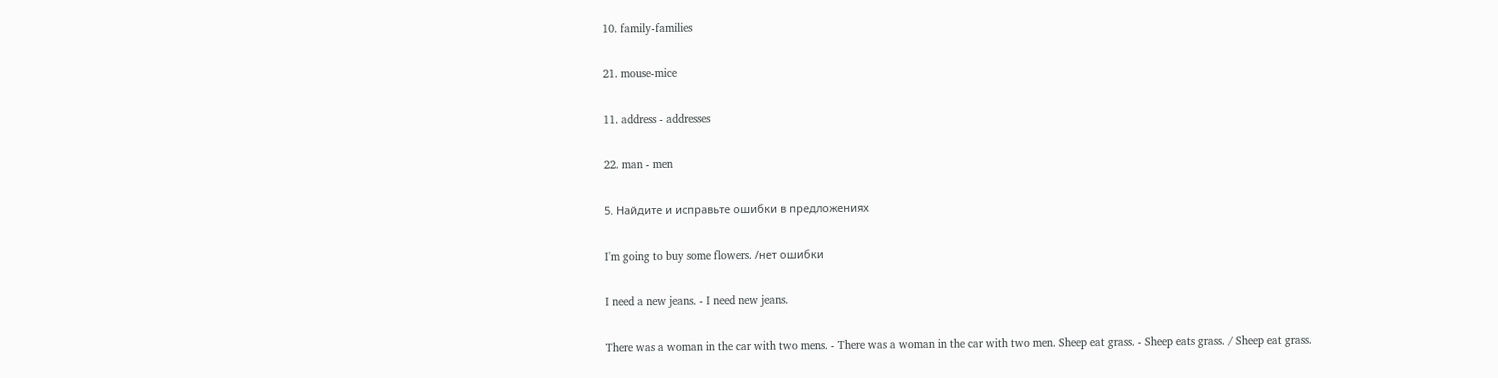10. family-families

21. mouse-mice

11. address - addresses

22. man - men

5. Найдите и исправьте ошибки в предложениях

I'm going to buy some flowers. /нет ошибки

I need a new jeans. - I need new jeans.

There was a woman in the car with two mens. - There was a woman in the car with two men. Sheep eat grass. - Sheep eats grass. / Sheep eat grass.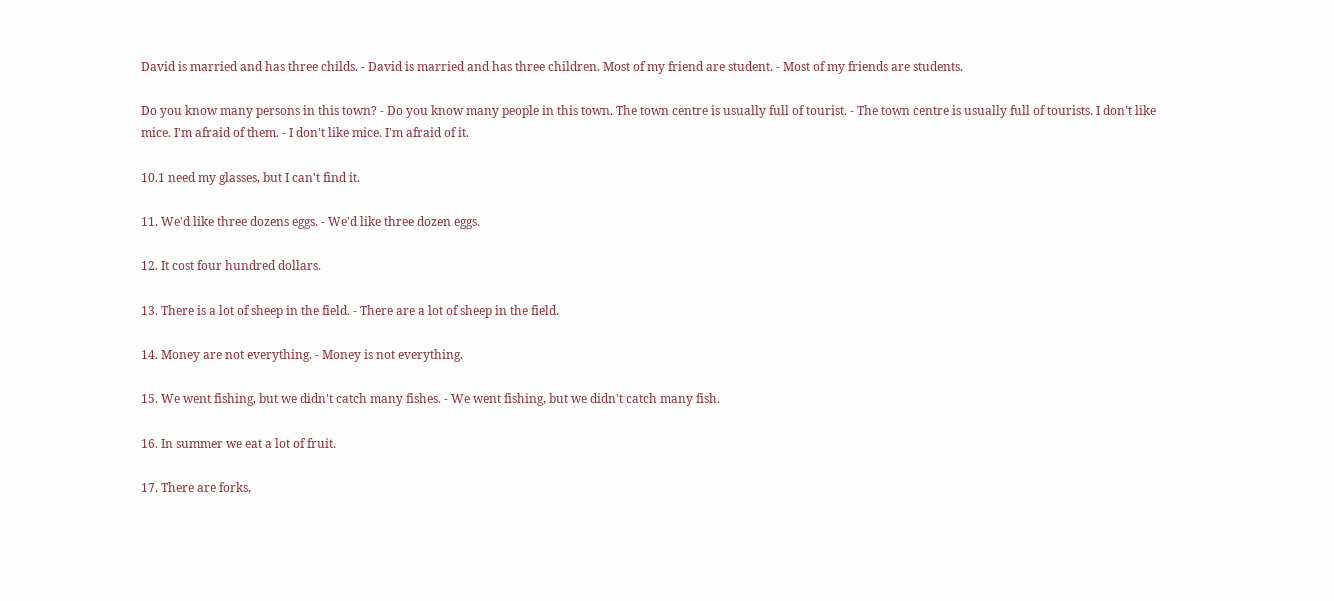David is married and has three childs. - David is married and has three children. Most of my friend are student. - Most of my friends are students.

Do you know many persons in this town? - Do you know many people in this town. The town centre is usually full of tourist. - The town centre is usually full of tourists. I don't like mice. I'm afraid of them. - I don't like mice. I'm afraid of it.

10.1 need my glasses, but I can't find it.

11. We'd like three dozens eggs. - We'd like three dozen eggs.

12. It cost four hundred dollars.

13. There is a lot of sheep in the field. - There are a lot of sheep in the field.

14. Money are not everything. - Money is not everything.

15. We went fishing, but we didn't catch many fishes. - We went fishing, but we didn't catch many fish.

16. In summer we eat a lot of fruit.

17. There are forks,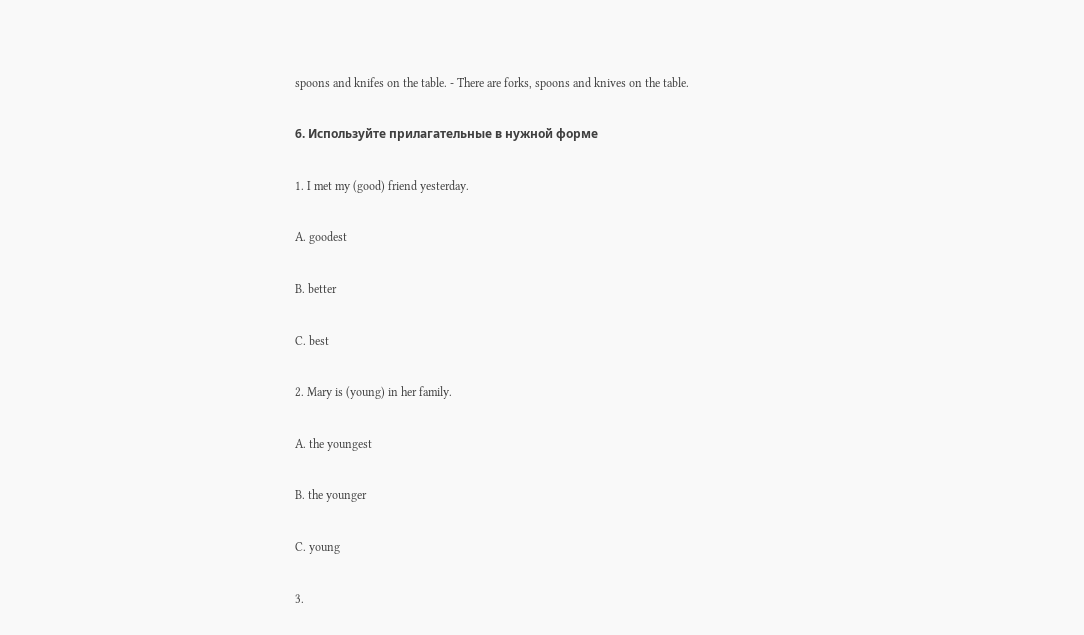spoons and knifes on the table. - There are forks, spoons and knives on the table.

6. Используйте прилагательные в нужной форме

1. I met my (good) friend yesterday.

A. goodest

B. better

C. best

2. Mary is (young) in her family.

A. the youngest

B. the younger

C. young

3.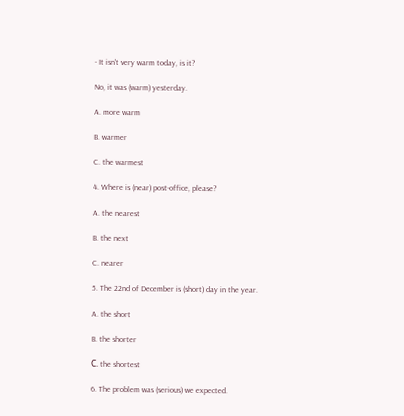- It isn't very warm today, is it?

No, it was (warm) yesterday.

A. more warm

B. warmer

C. the warmest

4. Where is (near) post-office, please?

A. the nearest

B. the next

C. nearer

5. The 22nd of December is (short) day in the year.

A. the short

B. the shorter

С. the shortest

6. The problem was (serious) we expected.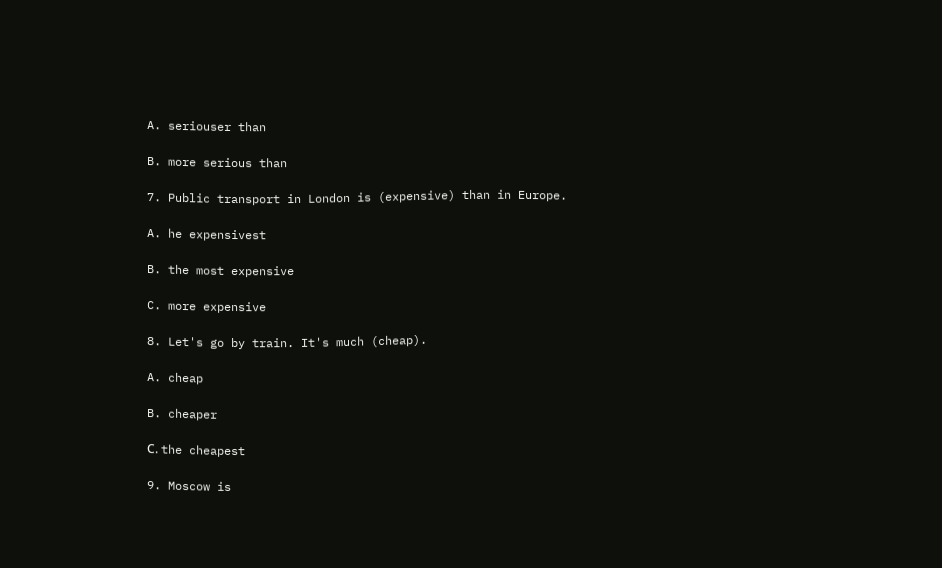A. seriouser than

B. more serious than

7. Public transport in London is (expensive) than in Europe.

A. he expensivest

B. the most expensive

C. more expensive

8. Let's go by train. It's much (cheap).

A. cheap

B. cheaper

С. the cheapest

9. Moscow is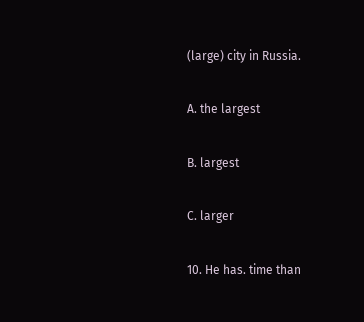(large) city in Russia.

A. the largest

B. largest

C. larger

10. He has. time than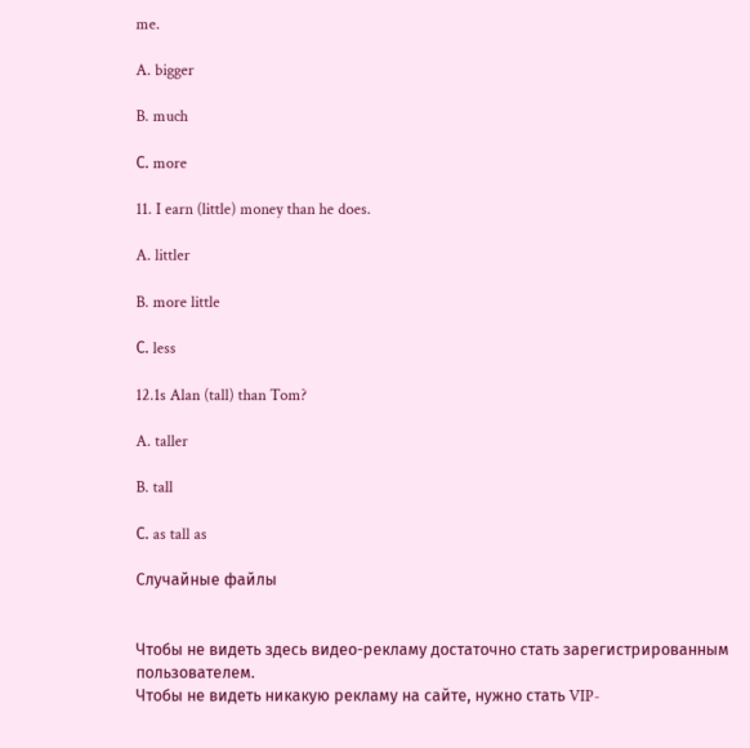me.

A. bigger

B. much

С. more

11. I earn (little) money than he does.

A. littler

B. more little

С. less

12.1s Alan (tall) than Tom?

A. taller

B. tall

С. as tall as

Случайные файлы


Чтобы не видеть здесь видео-рекламу достаточно стать зарегистрированным пользователем.
Чтобы не видеть никакую рекламу на сайте, нужно стать VIP-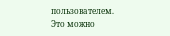пользователем.
Это можно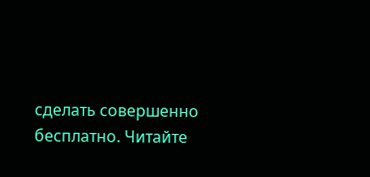сделать совершенно бесплатно. Читайте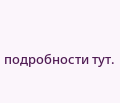подробности тут.